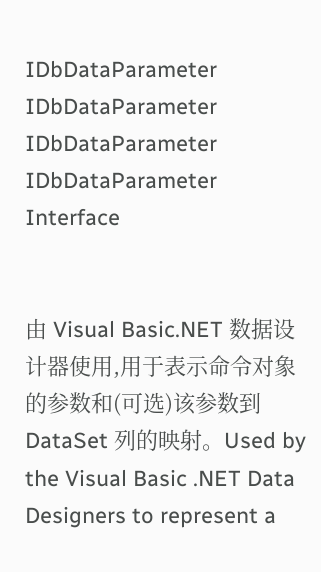IDbDataParameter IDbDataParameter IDbDataParameter IDbDataParameter Interface


由 Visual Basic.NET 数据设计器使用,用于表示命令对象的参数和(可选)该参数到 DataSet 列的映射。Used by the Visual Basic .NET Data Designers to represent a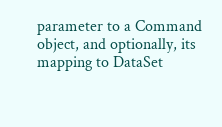parameter to a Command object, and optionally, its mapping to DataSet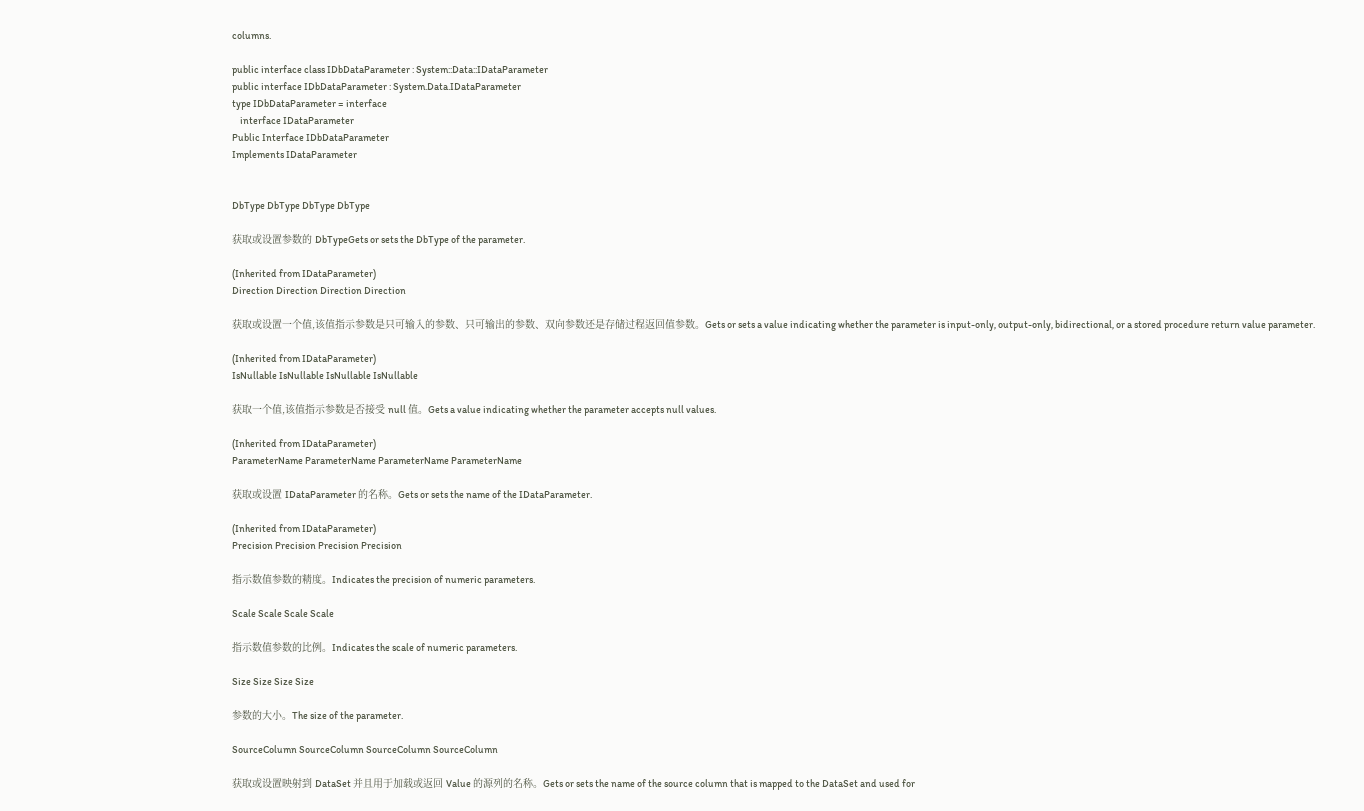columns.

public interface class IDbDataParameter : System::Data::IDataParameter
public interface IDbDataParameter : System.Data.IDataParameter
type IDbDataParameter = interface
    interface IDataParameter
Public Interface IDbDataParameter
Implements IDataParameter


DbType DbType DbType DbType

获取或设置参数的 DbTypeGets or sets the DbType of the parameter.

(Inherited from IDataParameter)
Direction Direction Direction Direction

获取或设置一个值,该值指示参数是只可输入的参数、只可输出的参数、双向参数还是存储过程返回值参数。Gets or sets a value indicating whether the parameter is input-only, output-only, bidirectional, or a stored procedure return value parameter.

(Inherited from IDataParameter)
IsNullable IsNullable IsNullable IsNullable

获取一个值,该值指示参数是否接受 null 值。Gets a value indicating whether the parameter accepts null values.

(Inherited from IDataParameter)
ParameterName ParameterName ParameterName ParameterName

获取或设置 IDataParameter 的名称。Gets or sets the name of the IDataParameter.

(Inherited from IDataParameter)
Precision Precision Precision Precision

指示数值参数的精度。Indicates the precision of numeric parameters.

Scale Scale Scale Scale

指示数值参数的比例。Indicates the scale of numeric parameters.

Size Size Size Size

参数的大小。The size of the parameter.

SourceColumn SourceColumn SourceColumn SourceColumn

获取或设置映射到 DataSet 并且用于加载或返回 Value 的源列的名称。Gets or sets the name of the source column that is mapped to the DataSet and used for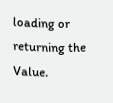loading or returning the Value.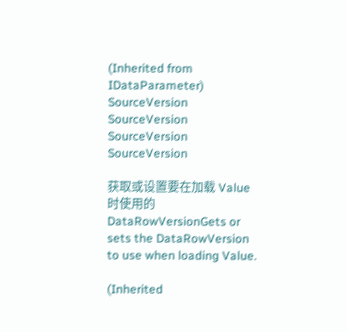(Inherited from IDataParameter)
SourceVersion SourceVersion SourceVersion SourceVersion

获取或设置要在加载 Value 时使用的 DataRowVersionGets or sets the DataRowVersion to use when loading Value.

(Inherited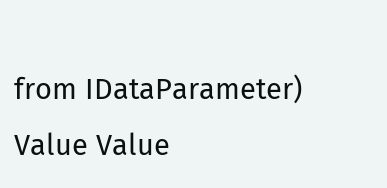from IDataParameter)
Value Value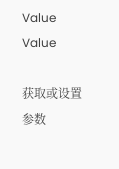Value Value

获取或设置参数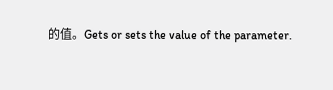的值。Gets or sets the value of the parameter.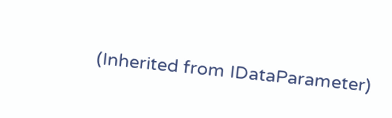(Inherited from IDataParameter)